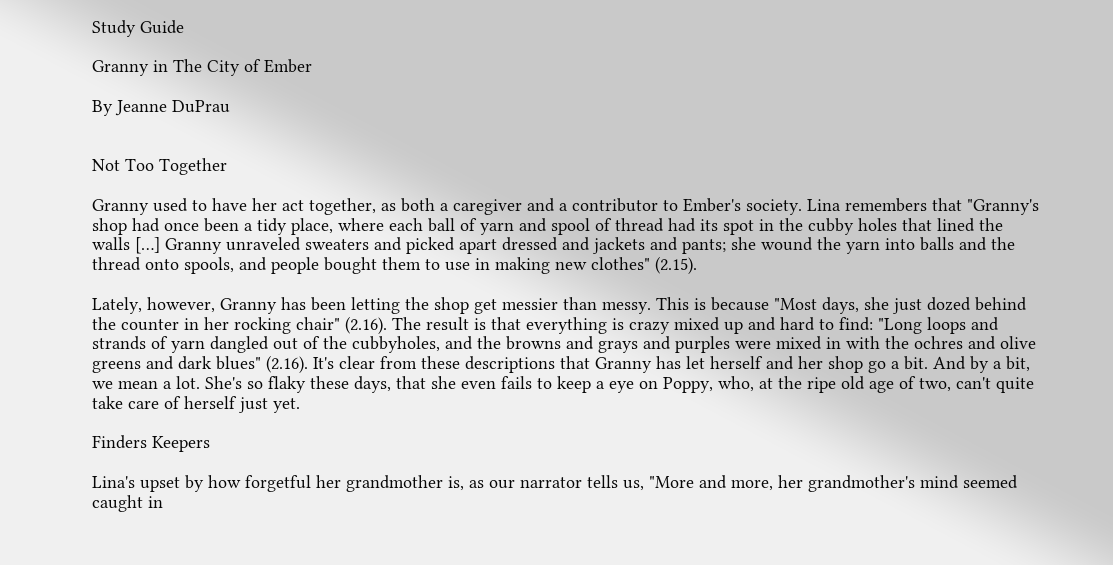Study Guide

Granny in The City of Ember

By Jeanne DuPrau


Not Too Together

Granny used to have her act together, as both a caregiver and a contributor to Ember's society. Lina remembers that "Granny's shop had once been a tidy place, where each ball of yarn and spool of thread had its spot in the cubby holes that lined the walls […] Granny unraveled sweaters and picked apart dressed and jackets and pants; she wound the yarn into balls and the thread onto spools, and people bought them to use in making new clothes" (2.15).

Lately, however, Granny has been letting the shop get messier than messy. This is because "Most days, she just dozed behind the counter in her rocking chair" (2.16). The result is that everything is crazy mixed up and hard to find: "Long loops and strands of yarn dangled out of the cubbyholes, and the browns and grays and purples were mixed in with the ochres and olive greens and dark blues" (2.16). It's clear from these descriptions that Granny has let herself and her shop go a bit. And by a bit, we mean a lot. She's so flaky these days, that she even fails to keep a eye on Poppy, who, at the ripe old age of two, can't quite take care of herself just yet.

Finders Keepers

Lina's upset by how forgetful her grandmother is, as our narrator tells us, "More and more, her grandmother's mind seemed caught in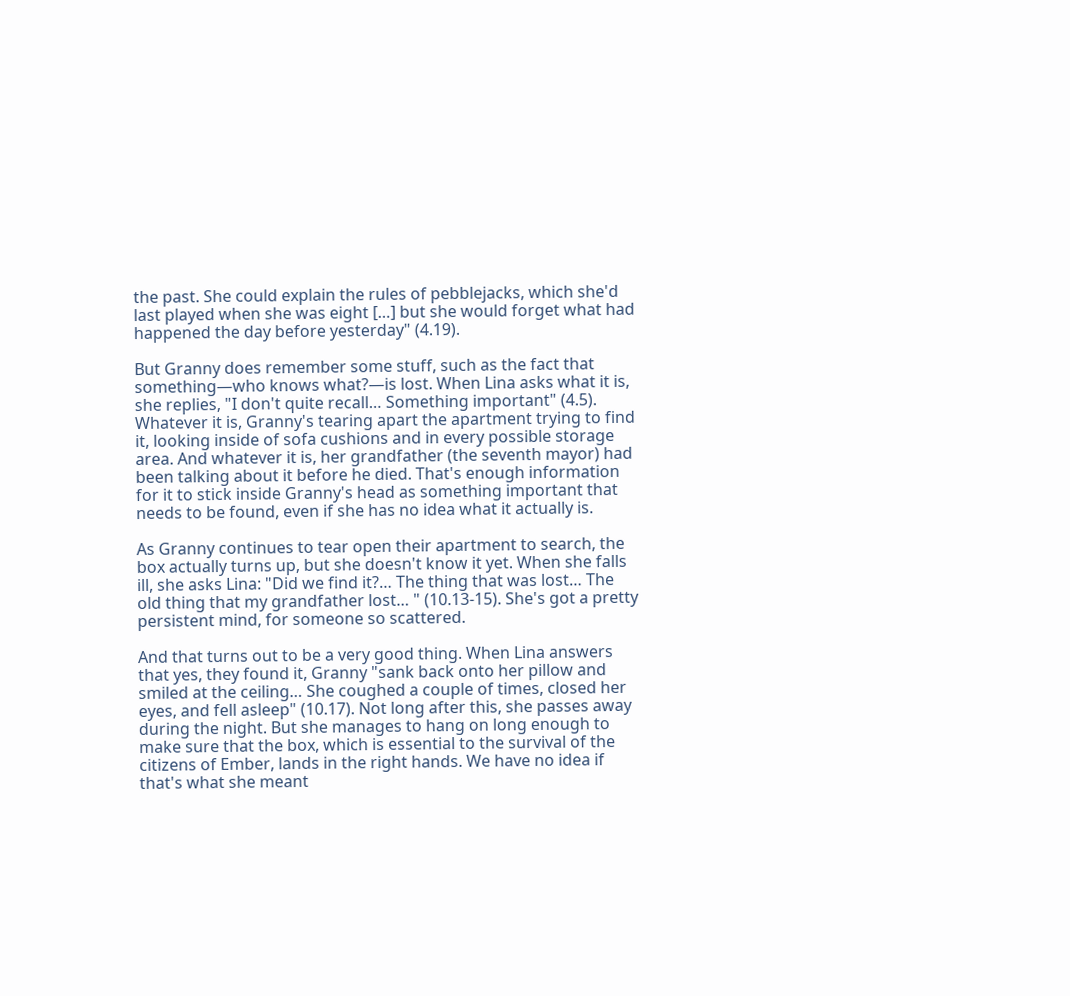the past. She could explain the rules of pebblejacks, which she'd last played when she was eight […] but she would forget what had happened the day before yesterday" (4.19).

But Granny does remember some stuff, such as the fact that something—who knows what?—is lost. When Lina asks what it is, she replies, "I don't quite recall… Something important" (4.5). Whatever it is, Granny's tearing apart the apartment trying to find it, looking inside of sofa cushions and in every possible storage area. And whatever it is, her grandfather (the seventh mayor) had been talking about it before he died. That's enough information for it to stick inside Granny's head as something important that needs to be found, even if she has no idea what it actually is.

As Granny continues to tear open their apartment to search, the box actually turns up, but she doesn't know it yet. When she falls ill, she asks Lina: "Did we find it?… The thing that was lost… The old thing that my grandfather lost… " (10.13-15). She's got a pretty persistent mind, for someone so scattered.

And that turns out to be a very good thing. When Lina answers that yes, they found it, Granny "sank back onto her pillow and smiled at the ceiling… She coughed a couple of times, closed her eyes, and fell asleep" (10.17). Not long after this, she passes away during the night. But she manages to hang on long enough to make sure that the box, which is essential to the survival of the citizens of Ember, lands in the right hands. We have no idea if that's what she meant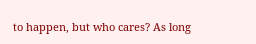to happen, but who cares? As long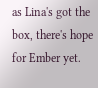as Lina's got the box, there's hope for Ember yet.